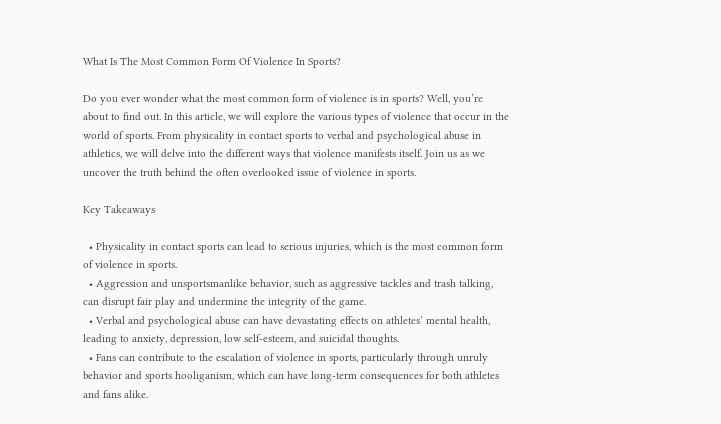What Is The Most Common Form Of Violence In Sports?

Do you ever wonder what the most common form of violence is in sports? Well, you’re about to find out. In this article, we will explore the various types of violence that occur in the world of sports. From physicality in contact sports to verbal and psychological abuse in athletics, we will delve into the different ways that violence manifests itself. Join us as we uncover the truth behind the often overlooked issue of violence in sports.

Key Takeaways

  • Physicality in contact sports can lead to serious injuries, which is the most common form of violence in sports.
  • Aggression and unsportsmanlike behavior, such as aggressive tackles and trash talking, can disrupt fair play and undermine the integrity of the game.
  • Verbal and psychological abuse can have devastating effects on athletes’ mental health, leading to anxiety, depression, low self-esteem, and suicidal thoughts.
  • Fans can contribute to the escalation of violence in sports, particularly through unruly behavior and sports hooliganism, which can have long-term consequences for both athletes and fans alike.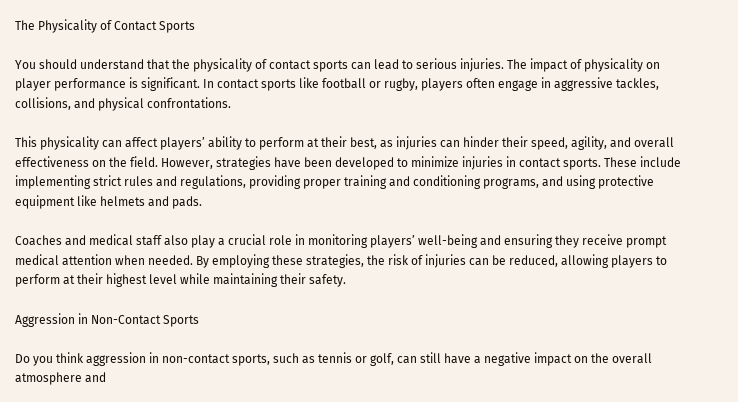The Physicality of Contact Sports

You should understand that the physicality of contact sports can lead to serious injuries. The impact of physicality on player performance is significant. In contact sports like football or rugby, players often engage in aggressive tackles, collisions, and physical confrontations.

This physicality can affect players’ ability to perform at their best, as injuries can hinder their speed, agility, and overall effectiveness on the field. However, strategies have been developed to minimize injuries in contact sports. These include implementing strict rules and regulations, providing proper training and conditioning programs, and using protective equipment like helmets and pads.

Coaches and medical staff also play a crucial role in monitoring players’ well-being and ensuring they receive prompt medical attention when needed. By employing these strategies, the risk of injuries can be reduced, allowing players to perform at their highest level while maintaining their safety.

Aggression in Non-Contact Sports

Do you think aggression in non-contact sports, such as tennis or golf, can still have a negative impact on the overall atmosphere and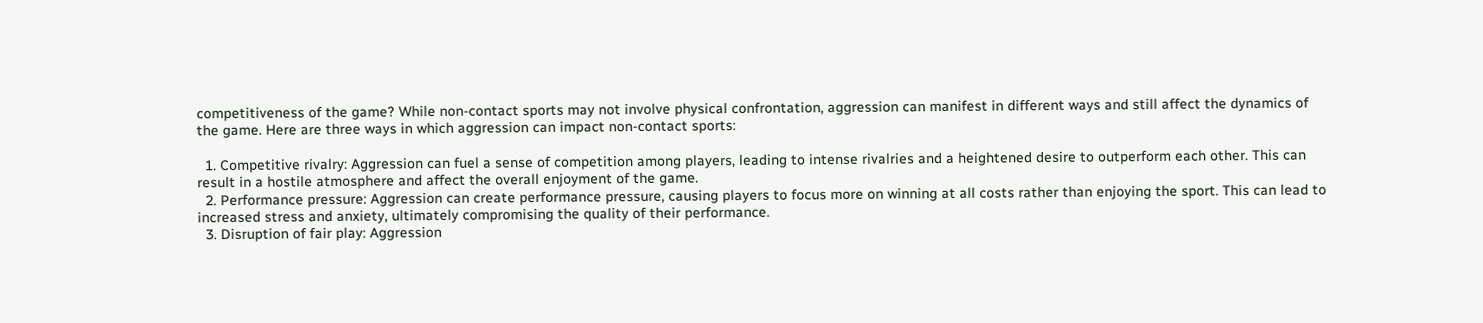competitiveness of the game? While non-contact sports may not involve physical confrontation, aggression can manifest in different ways and still affect the dynamics of the game. Here are three ways in which aggression can impact non-contact sports:

  1. Competitive rivalry: Aggression can fuel a sense of competition among players, leading to intense rivalries and a heightened desire to outperform each other. This can result in a hostile atmosphere and affect the overall enjoyment of the game.
  2. Performance pressure: Aggression can create performance pressure, causing players to focus more on winning at all costs rather than enjoying the sport. This can lead to increased stress and anxiety, ultimately compromising the quality of their performance.
  3. Disruption of fair play: Aggression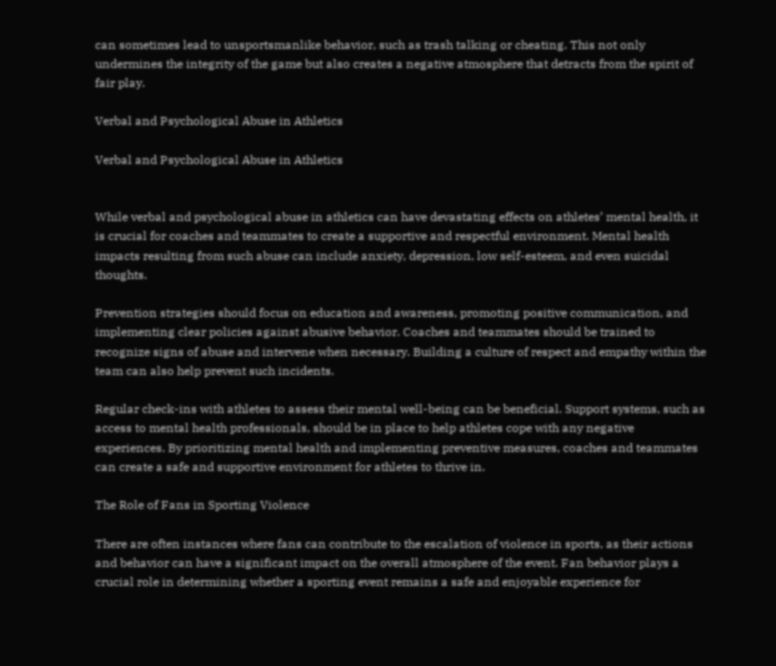can sometimes lead to unsportsmanlike behavior, such as trash talking or cheating. This not only undermines the integrity of the game but also creates a negative atmosphere that detracts from the spirit of fair play.

Verbal and Psychological Abuse in Athletics

Verbal and Psychological Abuse in Athletics


While verbal and psychological abuse in athletics can have devastating effects on athletes’ mental health, it is crucial for coaches and teammates to create a supportive and respectful environment. Mental health impacts resulting from such abuse can include anxiety, depression, low self-esteem, and even suicidal thoughts.

Prevention strategies should focus on education and awareness, promoting positive communication, and implementing clear policies against abusive behavior. Coaches and teammates should be trained to recognize signs of abuse and intervene when necessary. Building a culture of respect and empathy within the team can also help prevent such incidents.

Regular check-ins with athletes to assess their mental well-being can be beneficial. Support systems, such as access to mental health professionals, should be in place to help athletes cope with any negative experiences. By prioritizing mental health and implementing preventive measures, coaches and teammates can create a safe and supportive environment for athletes to thrive in.

The Role of Fans in Sporting Violence

There are often instances where fans can contribute to the escalation of violence in sports, as their actions and behavior can have a significant impact on the overall atmosphere of the event. Fan behavior plays a crucial role in determining whether a sporting event remains a safe and enjoyable experience for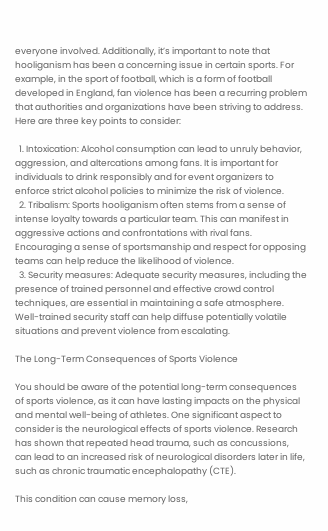everyone involved. Additionally, it’s important to note that hooliganism has been a concerning issue in certain sports. For example, in the sport of football, which is a form of football developed in England, fan violence has been a recurring problem that authorities and organizations have been striving to address. Here are three key points to consider:

  1. Intoxication: Alcohol consumption can lead to unruly behavior, aggression, and altercations among fans. It is important for individuals to drink responsibly and for event organizers to enforce strict alcohol policies to minimize the risk of violence.
  2. Tribalism: Sports hooliganism often stems from a sense of intense loyalty towards a particular team. This can manifest in aggressive actions and confrontations with rival fans. Encouraging a sense of sportsmanship and respect for opposing teams can help reduce the likelihood of violence.
  3. Security measures: Adequate security measures, including the presence of trained personnel and effective crowd control techniques, are essential in maintaining a safe atmosphere. Well-trained security staff can help diffuse potentially volatile situations and prevent violence from escalating.

The Long-Term Consequences of Sports Violence

You should be aware of the potential long-term consequences of sports violence, as it can have lasting impacts on the physical and mental well-being of athletes. One significant aspect to consider is the neurological effects of sports violence. Research has shown that repeated head trauma, such as concussions, can lead to an increased risk of neurological disorders later in life, such as chronic traumatic encephalopathy (CTE).

This condition can cause memory loss,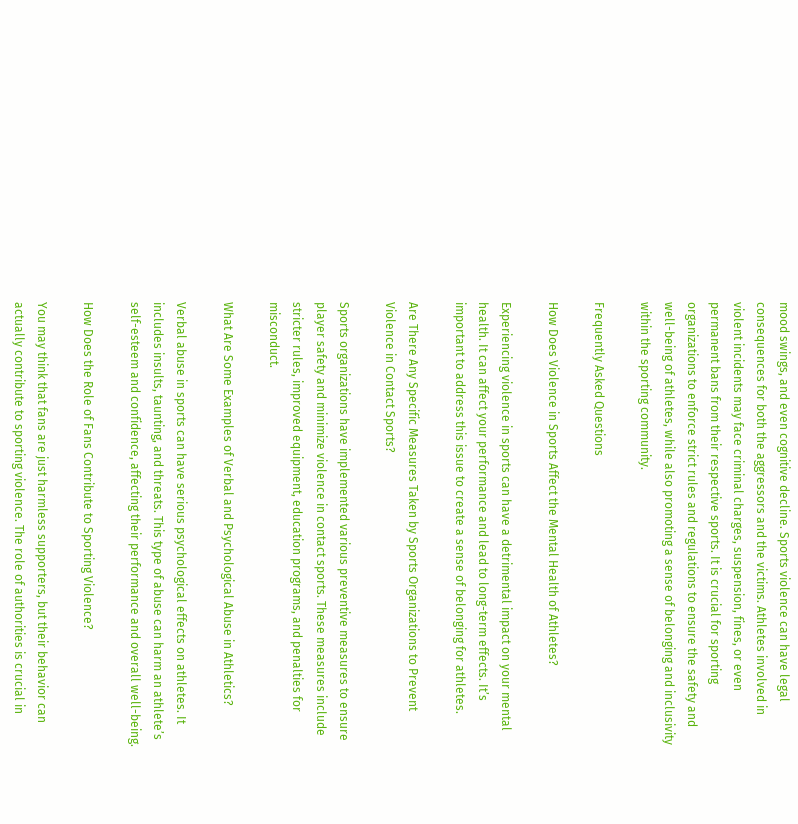mood swings, and even cognitive decline. Sports violence can have legal consequences for both the aggressors and the victims. Athletes involved in violent incidents may face criminal charges, suspension, fines, or even permanent bans from their respective sports. It is crucial for sporting organizations to enforce strict rules and regulations to ensure the safety and well-being of athletes, while also promoting a sense of belonging and inclusivity within the sporting community.

Frequently Asked Questions

How Does Violence in Sports Affect the Mental Health of Athletes?

Experiencing violence in sports can have a detrimental impact on your mental health. It can affect your performance and lead to long-term effects. It’s important to address this issue to create a sense of belonging for athletes.

Are There Any Specific Measures Taken by Sports Organizations to Prevent Violence in Contact Sports?

Sports organizations have implemented various preventive measures to ensure player safety and minimize violence in contact sports. These measures include stricter rules, improved equipment, education programs, and penalties for misconduct.

What Are Some Examples of Verbal and Psychological Abuse in Athletics?

Verbal abuse in sports can have serious psychological effects on athletes. It includes insults, taunting, and threats. This type of abuse can harm an athlete’s self-esteem and confidence, affecting their performance and overall well-being.

How Does the Role of Fans Contribute to Sporting Violence?

You may think that fans are just harmless supporters, but their behavior can actually contribute to sporting violence. The role of authorities is crucial in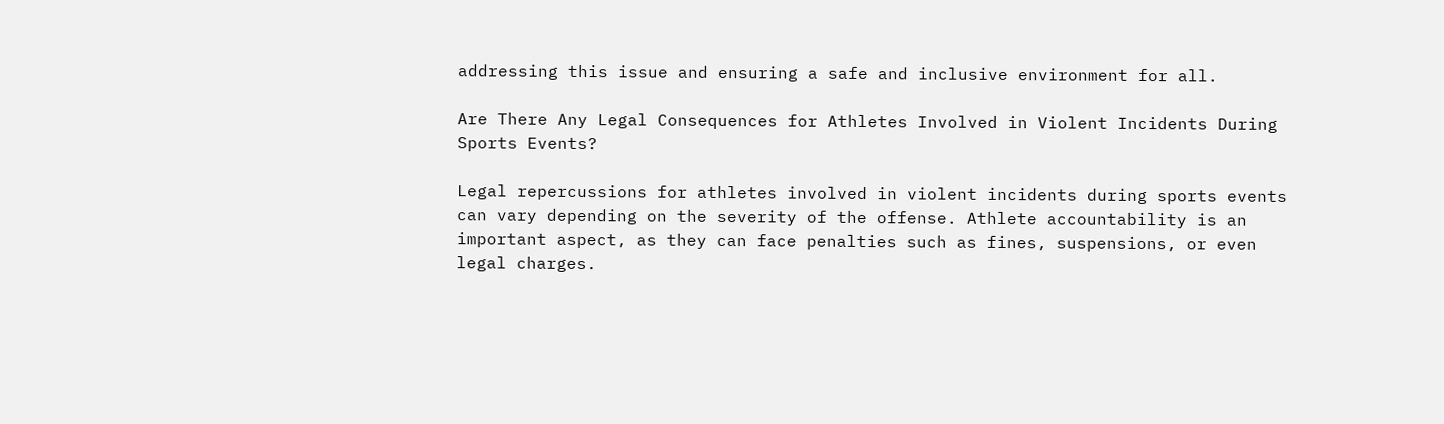addressing this issue and ensuring a safe and inclusive environment for all.

Are There Any Legal Consequences for Athletes Involved in Violent Incidents During Sports Events?

Legal repercussions for athletes involved in violent incidents during sports events can vary depending on the severity of the offense. Athlete accountability is an important aspect, as they can face penalties such as fines, suspensions, or even legal charges.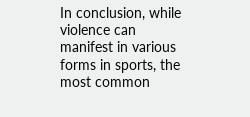In conclusion, while violence can manifest in various forms in sports, the most common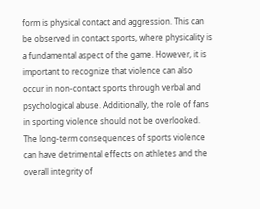form is physical contact and aggression. This can be observed in contact sports, where physicality is a fundamental aspect of the game. However, it is important to recognize that violence can also occur in non-contact sports through verbal and psychological abuse. Additionally, the role of fans in sporting violence should not be overlooked. The long-term consequences of sports violence can have detrimental effects on athletes and the overall integrity of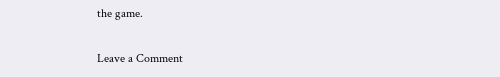the game.

Leave a Comment